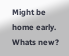Might be home early. Whats new?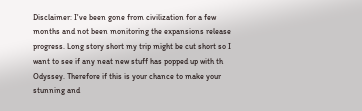Disclaimer: I've been gone from civilization for a few months and not been monitoring the expansions release progress. Long story short my trip might be cut short so I want to see if any neat new stuff has popped up with th Odyssey. Therefore if this is your chance to make your stunning and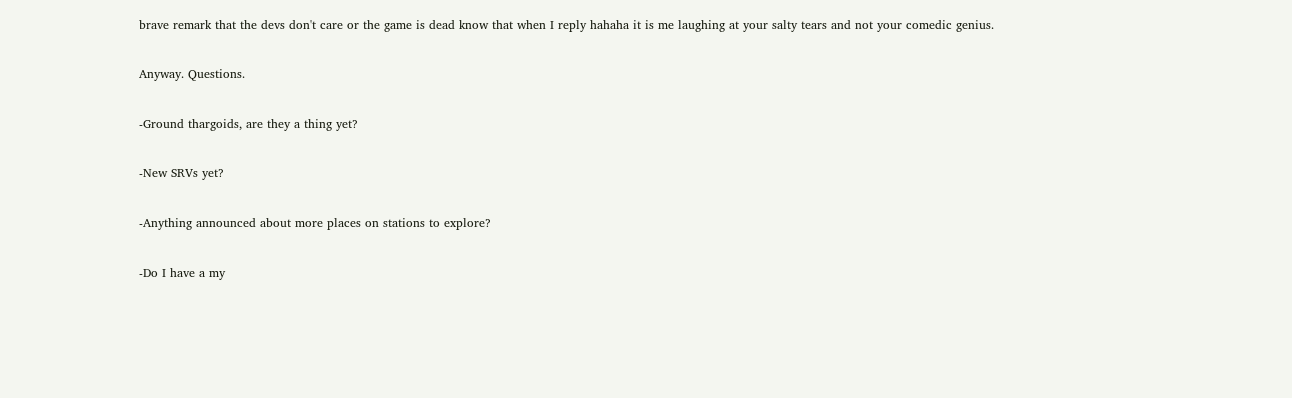brave remark that the devs don't care or the game is dead know that when I reply hahaha it is me laughing at your salty tears and not your comedic genius.

Anyway. Questions.

-Ground thargoids, are they a thing yet?

-New SRVs yet?

-Anything announced about more places on stations to explore?

-Do I have a my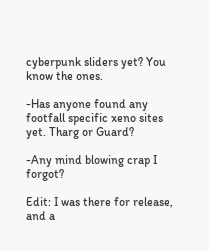cyberpunk sliders yet? You know the ones.

-Has anyone found any footfall specific xeno sites yet. Tharg or Guard?

-Any mind blowing crap I forgot?

Edit: I was there for release, and a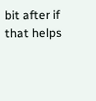bit after if that helps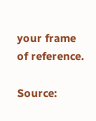your frame of reference.

Source: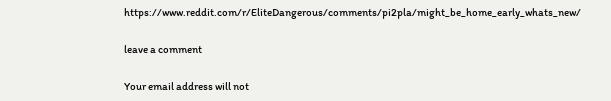https://www.reddit.com/r/EliteDangerous/comments/pi2pla/might_be_home_early_whats_new/

leave a comment

Your email address will not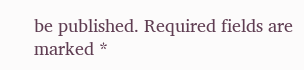be published. Required fields are marked *